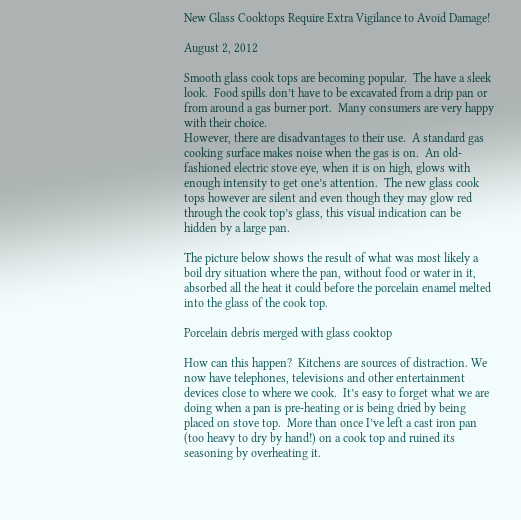New Glass Cooktops Require Extra Vigilance to Avoid Damage!

August 2, 2012

Smooth glass cook tops are becoming popular.  The have a sleek look.  Food spills don’t have to be excavated from a drip pan or from around a gas burner port.  Many consumers are very happy with their choice.
However, there are disadvantages to their use.  A standard gas cooking surface makes noise when the gas is on.  An old-fashioned electric stove eye, when it is on high, glows with enough intensity to get one’s attention.  The new glass cook tops however are silent and even though they may glow red through the cook top’s glass, this visual indication can be hidden by a large pan.

The picture below shows the result of what was most likely a boil dry situation where the pan, without food or water in it, absorbed all the heat it could before the porcelain enamel melted into the glass of the cook top.

Porcelain debris merged with glass cooktop

How can this happen?  Kitchens are sources of distraction. We now have telephones, televisions and other entertainment devices close to where we cook.  It’s easy to forget what we are doing when a pan is pre-heating or is being dried by being placed on stove top.  More than once I’ve left a cast iron pan (too heavy to dry by hand!) on a cook top and ruined its seasoning by overheating it.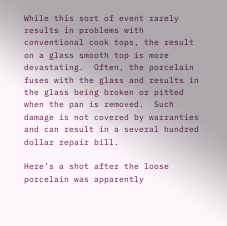While this sort of event rarely results in problems with conventional cook tops, the result on a glass smooth top is more devastating.  Often, the porcelain fuses with the glass and results in the glass being broken or pitted when the pan is removed.  Such damage is not covered by warranties and can result in a several hundred dollar repair bill.

Here’s a shot after the loose porcelain was apparently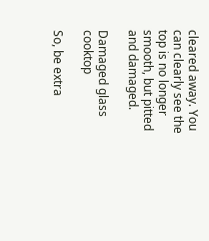cleared away. You can clearly see the top is no longer smooth, but pitted and damaged.

Damaged glass cooktop

So, be extra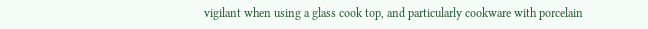vigilant when using a glass cook top, and particularly cookware with porcelain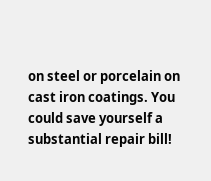on steel or porcelain on cast iron coatings. You could save yourself a substantial repair bill!